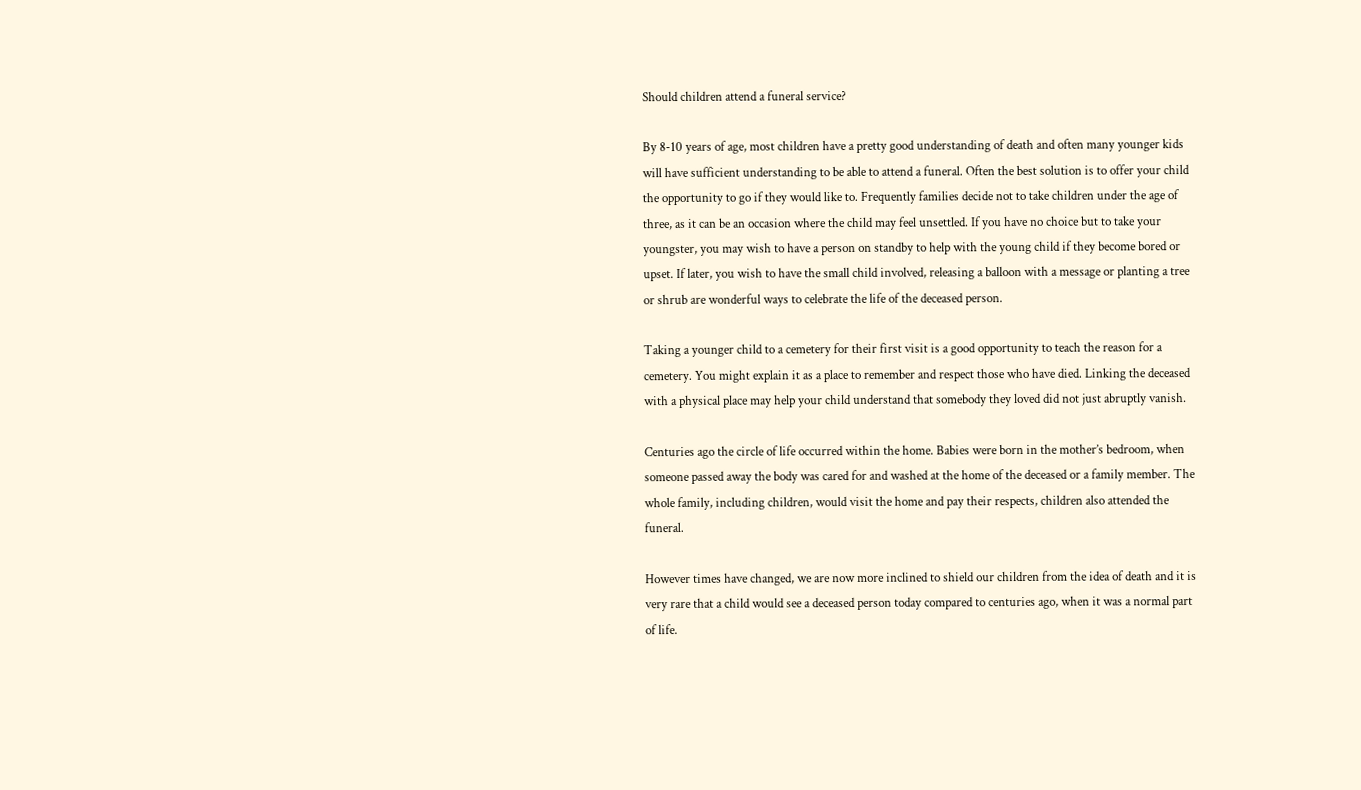Should children attend a funeral service?

By 8-10 years of age, most children have a pretty good understanding of death and often many younger kids will have sufficient understanding to be able to attend a funeral. Often the best solution is to offer your child the opportunity to go if they would like to. Frequently families decide not to take children under the age of three, as it can be an occasion where the child may feel unsettled. If you have no choice but to take your youngster, you may wish to have a person on standby to help with the young child if they become bored or upset. If later, you wish to have the small child involved, releasing a balloon with a message or planting a tree or shrub are wonderful ways to celebrate the life of the deceased person.

Taking a younger child to a cemetery for their first visit is a good opportunity to teach the reason for a cemetery. You might explain it as a place to remember and respect those who have died. Linking the deceased with a physical place may help your child understand that somebody they loved did not just abruptly vanish.

Centuries ago the circle of life occurred within the home. Babies were born in the mother’s bedroom, when someone passed away the body was cared for and washed at the home of the deceased or a family member. The whole family, including children, would visit the home and pay their respects, children also attended the funeral.

However times have changed, we are now more inclined to shield our children from the idea of death and it is very rare that a child would see a deceased person today compared to centuries ago, when it was a normal part of life.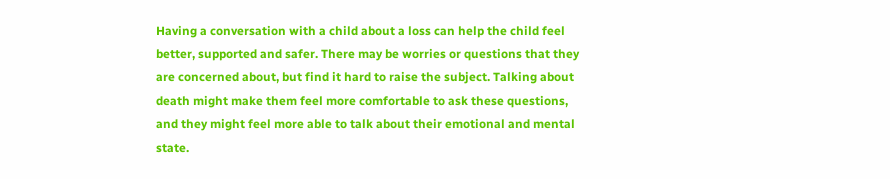Having a conversation with a child about a loss can help the child feel better, supported and safer. There may be worries or questions that they are concerned about, but find it hard to raise the subject. Talking about death might make them feel more comfortable to ask these questions, and they might feel more able to talk about their emotional and mental state.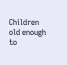Children old enough to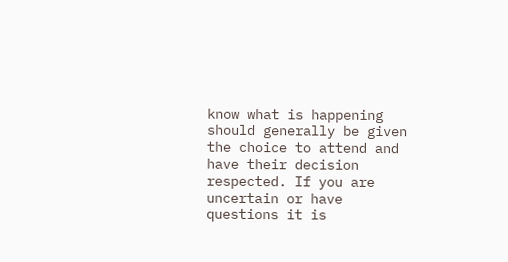know what is happening should generally be given the choice to attend and have their decision respected. If you are uncertain or have questions it is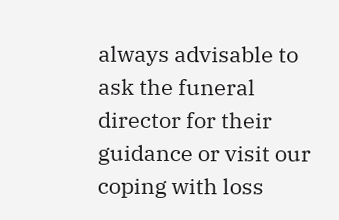always advisable to ask the funeral director for their guidance or visit our coping with loss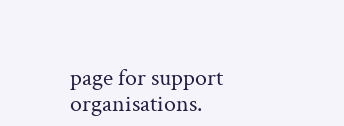page for support organisations.